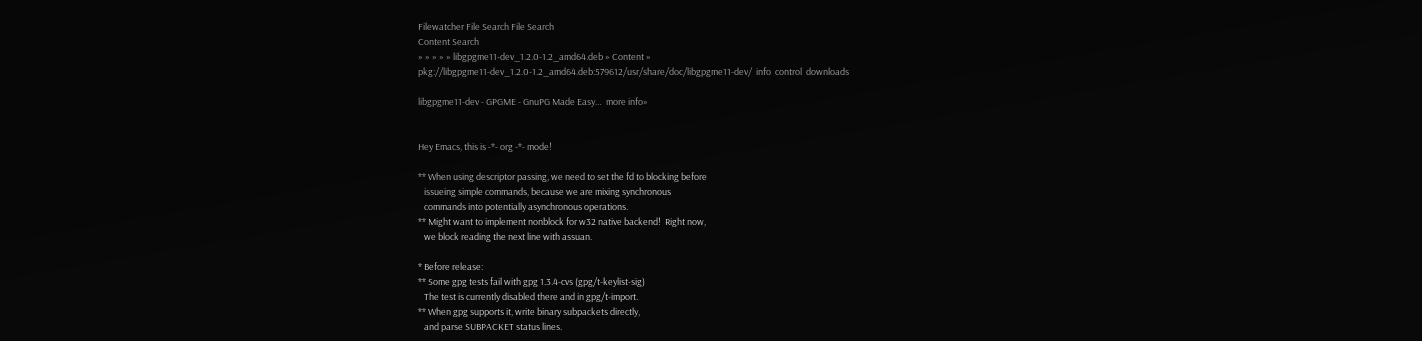Filewatcher File Search File Search
Content Search
» » » » » libgpgme11-dev_1.2.0-1.2_amd64.deb » Content »
pkg://libgpgme11-dev_1.2.0-1.2_amd64.deb:579612/usr/share/doc/libgpgme11-dev/  info  control  downloads

libgpgme11-dev - GPGME - GnuPG Made Easy…  more info»


Hey Emacs, this is -*- org -*- mode!

** When using descriptor passing, we need to set the fd to blocking before
   issueing simple commands, because we are mixing synchronous
   commands into potentially asynchronous operations.
** Might want to implement nonblock for w32 native backend!  Right now,
   we block reading the next line with assuan.

* Before release:
** Some gpg tests fail with gpg 1.3.4-cvs (gpg/t-keylist-sig)
   The test is currently disabled there and in gpg/t-import.
** When gpg supports it, write binary subpackets directly,
   and parse SUBPACKET status lines.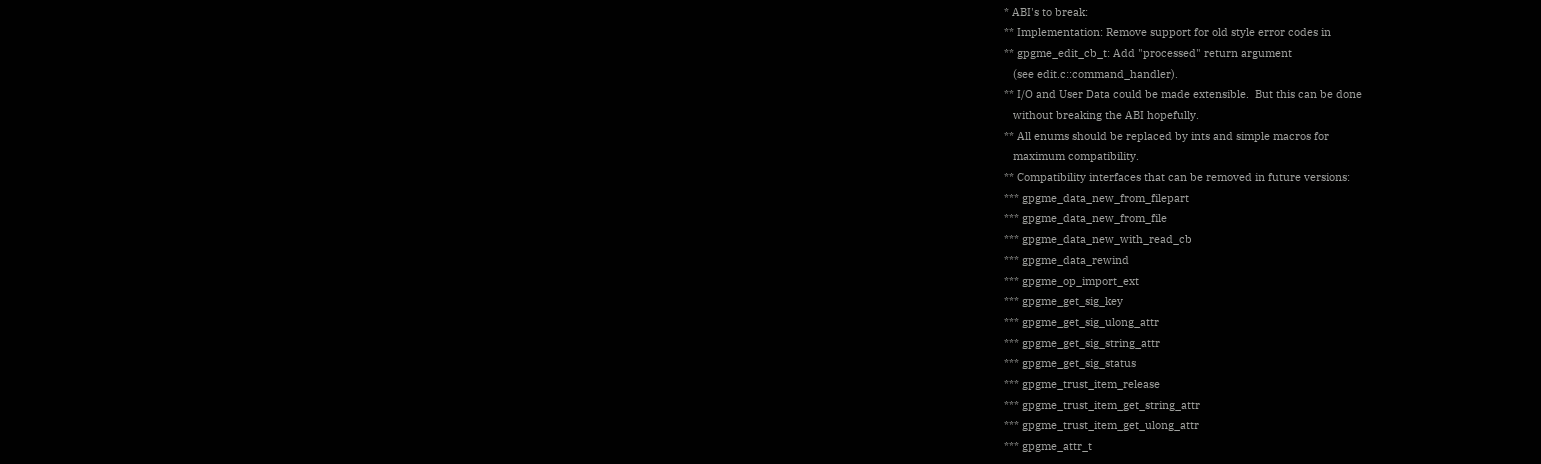* ABI's to break:
** Implementation: Remove support for old style error codes in
** gpgme_edit_cb_t: Add "processed" return argument
   (see edit.c::command_handler).
** I/O and User Data could be made extensible.  But this can be done
   without breaking the ABI hopefully.
** All enums should be replaced by ints and simple macros for
   maximum compatibility.
** Compatibility interfaces that can be removed in future versions:
*** gpgme_data_new_from_filepart
*** gpgme_data_new_from_file
*** gpgme_data_new_with_read_cb
*** gpgme_data_rewind
*** gpgme_op_import_ext
*** gpgme_get_sig_key
*** gpgme_get_sig_ulong_attr
*** gpgme_get_sig_string_attr
*** gpgme_get_sig_status
*** gpgme_trust_item_release
*** gpgme_trust_item_get_string_attr
*** gpgme_trust_item_get_ulong_attr
*** gpgme_attr_t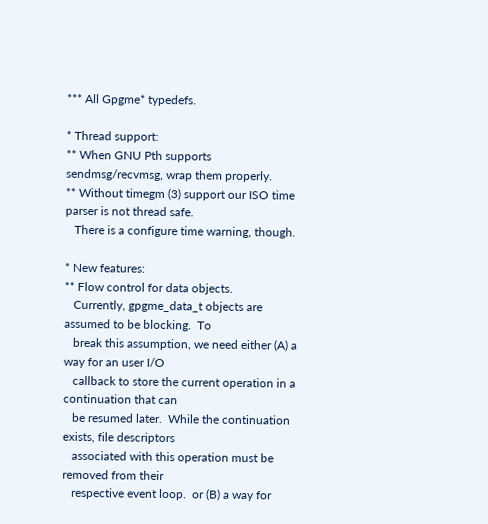*** All Gpgme* typedefs.

* Thread support:
** When GNU Pth supports sendmsg/recvmsg, wrap them properly.
** Without timegm (3) support our ISO time parser is not thread safe.
   There is a configure time warning, though.

* New features:
** Flow control for data objects.
   Currently, gpgme_data_t objects are assumed to be blocking.  To
   break this assumption, we need either (A) a way for an user I/O
   callback to store the current operation in a continuation that can
   be resumed later.  While the continuation exists, file descriptors
   associated with this operation must be removed from their
   respective event loop.  or (B) a way for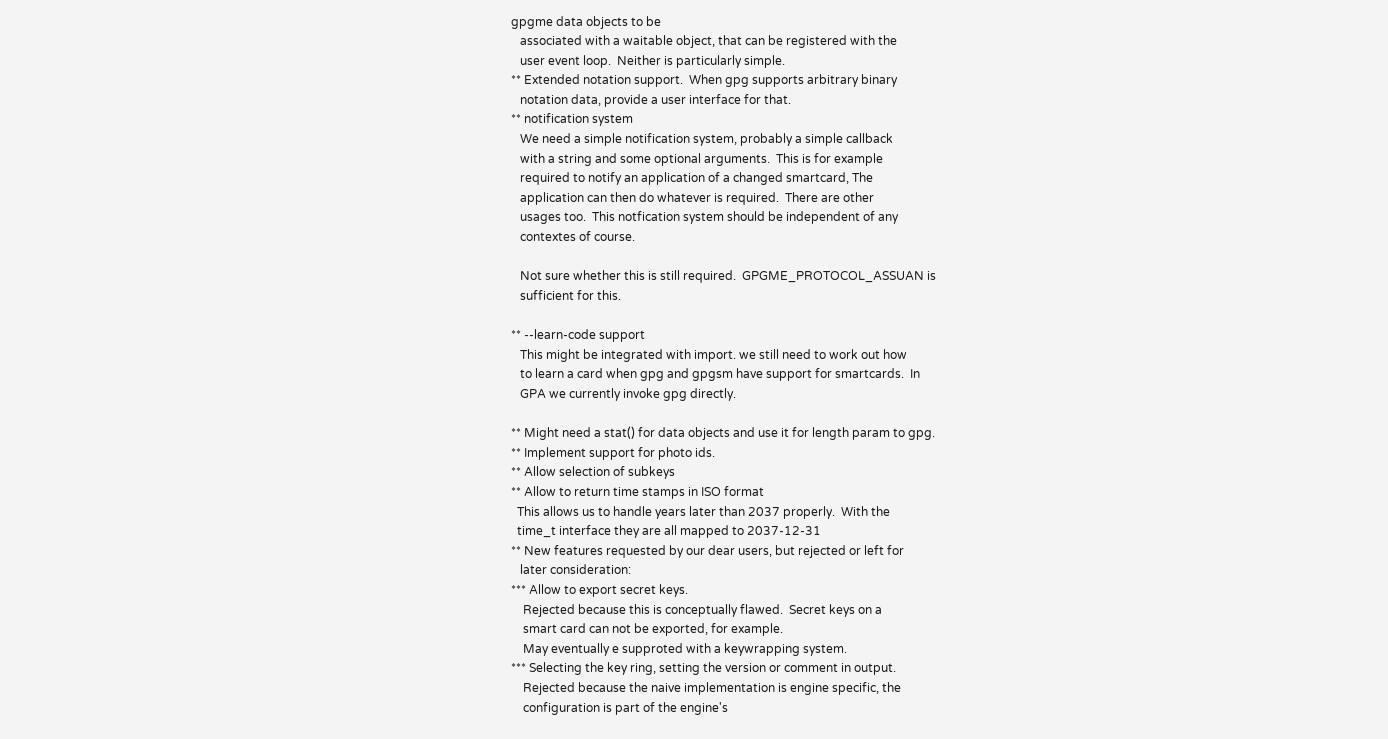gpgme data objects to be
   associated with a waitable object, that can be registered with the
   user event loop.  Neither is particularly simple.
** Extended notation support.  When gpg supports arbitrary binary
   notation data, provide a user interface for that.
** notification system
   We need a simple notification system, probably a simple callback
   with a string and some optional arguments.  This is for example
   required to notify an application of a changed smartcard, The
   application can then do whatever is required.  There are other
   usages too.  This notfication system should be independent of any
   contextes of course.

   Not sure whether this is still required.  GPGME_PROTOCOL_ASSUAN is
   sufficient for this.

** --learn-code support
   This might be integrated with import. we still need to work out how
   to learn a card when gpg and gpgsm have support for smartcards.  In
   GPA we currently invoke gpg directly.

** Might need a stat() for data objects and use it for length param to gpg.
** Implement support for photo ids.
** Allow selection of subkeys
** Allow to return time stamps in ISO format
  This allows us to handle years later than 2037 properly.  With the
  time_t interface they are all mapped to 2037-12-31
** New features requested by our dear users, but rejected or left for
   later consideration:
*** Allow to export secret keys.
    Rejected because this is conceptually flawed.  Secret keys on a
    smart card can not be exported, for example.
    May eventually e supproted with a keywrapping system.
*** Selecting the key ring, setting the version or comment in output.
    Rejected because the naive implementation is engine specific, the
    configuration is part of the engine's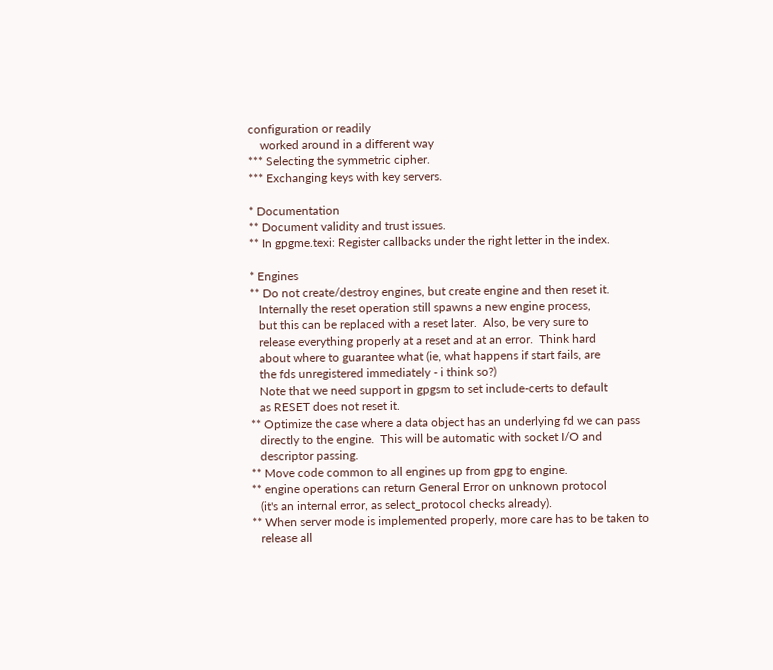configuration or readily
    worked around in a different way
*** Selecting the symmetric cipher.
*** Exchanging keys with key servers.

* Documentation
** Document validity and trust issues.
** In gpgme.texi: Register callbacks under the right letter in the index.

* Engines
** Do not create/destroy engines, but create engine and then reset it.
   Internally the reset operation still spawns a new engine process,
   but this can be replaced with a reset later.  Also, be very sure to
   release everything properly at a reset and at an error.  Think hard
   about where to guarantee what (ie, what happens if start fails, are
   the fds unregistered immediately - i think so?)
   Note that we need support in gpgsm to set include-certs to default
   as RESET does not reset it.
** Optimize the case where a data object has an underlying fd we can pass
   directly to the engine.  This will be automatic with socket I/O and
   descriptor passing.
** Move code common to all engines up from gpg to engine.
** engine operations can return General Error on unknown protocol
   (it's an internal error, as select_protocol checks already).
** When server mode is implemented properly, more care has to be taken to
   release all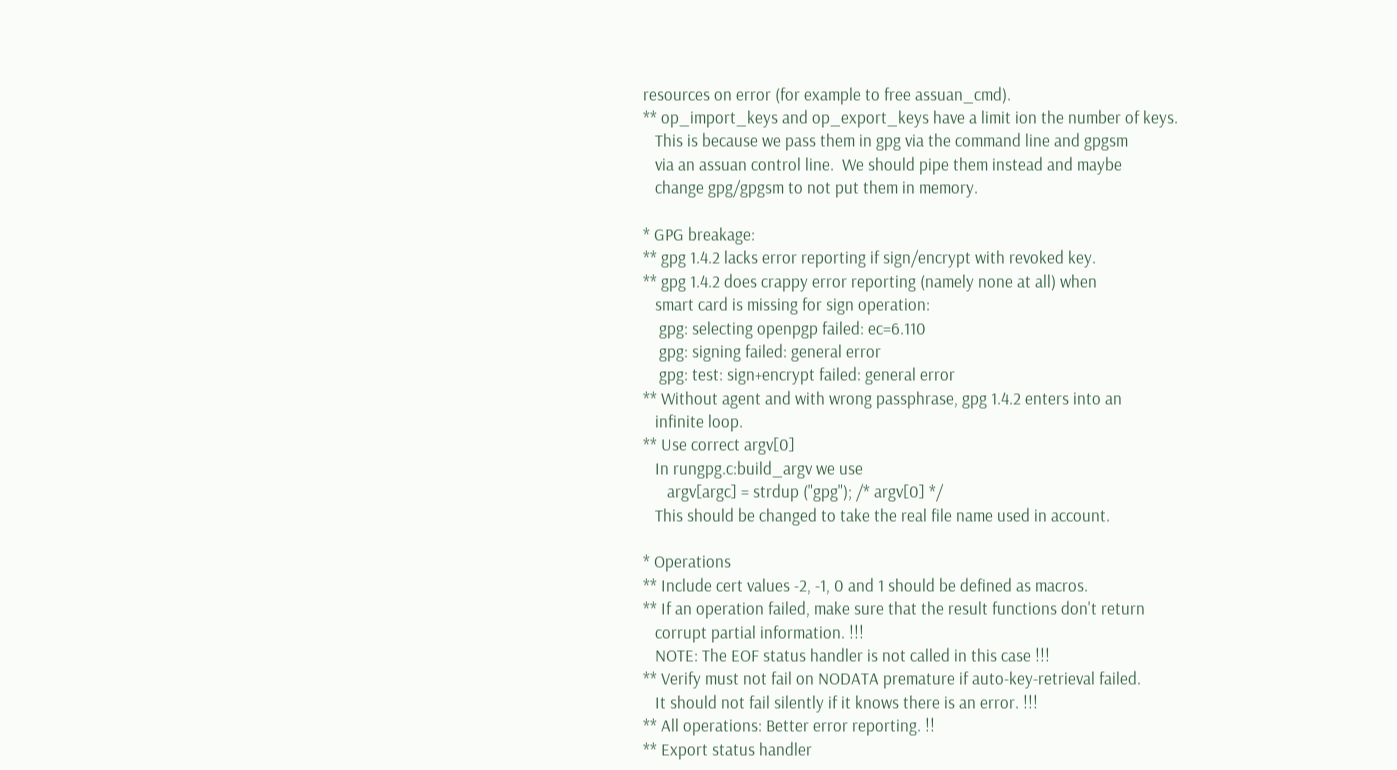resources on error (for example to free assuan_cmd).
** op_import_keys and op_export_keys have a limit ion the number of keys.
   This is because we pass them in gpg via the command line and gpgsm
   via an assuan control line.  We should pipe them instead and maybe
   change gpg/gpgsm to not put them in memory.

* GPG breakage:
** gpg 1.4.2 lacks error reporting if sign/encrypt with revoked key.
** gpg 1.4.2 does crappy error reporting (namely none at all) when
   smart card is missing for sign operation:
    gpg: selecting openpgp failed: ec=6.110
    gpg: signing failed: general error
    gpg: test: sign+encrypt failed: general error
** Without agent and with wrong passphrase, gpg 1.4.2 enters into an
   infinite loop.
** Use correct argv[0]
   In rungpg.c:build_argv we use
      argv[argc] = strdup ("gpg"); /* argv[0] */
   This should be changed to take the real file name used in account.

* Operations
** Include cert values -2, -1, 0 and 1 should be defined as macros.
** If an operation failed, make sure that the result functions don't return
   corrupt partial information. !!!
   NOTE: The EOF status handler is not called in this case !!!
** Verify must not fail on NODATA premature if auto-key-retrieval failed.
   It should not fail silently if it knows there is an error. !!!
** All operations: Better error reporting. !!
** Export status handler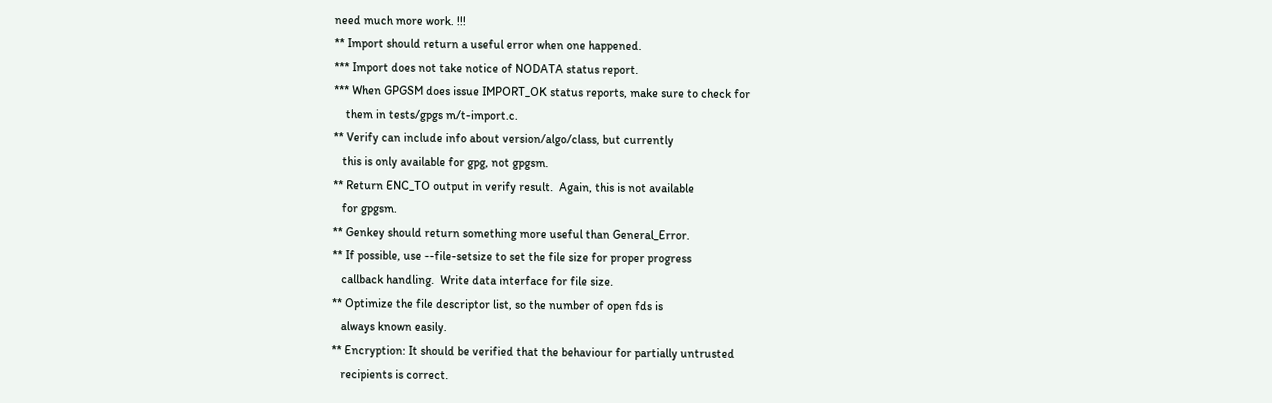need much more work. !!!
** Import should return a useful error when one happened.
*** Import does not take notice of NODATA status report.
*** When GPGSM does issue IMPORT_OK status reports, make sure to check for
    them in tests/gpgs m/t-import.c.
** Verify can include info about version/algo/class, but currently
   this is only available for gpg, not gpgsm.
** Return ENC_TO output in verify result.  Again, this is not available
   for gpgsm.
** Genkey should return something more useful than General_Error.
** If possible, use --file-setsize to set the file size for proper progress
   callback handling.  Write data interface for file size.
** Optimize the file descriptor list, so the number of open fds is
   always known easily.
** Encryption: It should be verified that the behaviour for partially untrusted
   recipients is correct.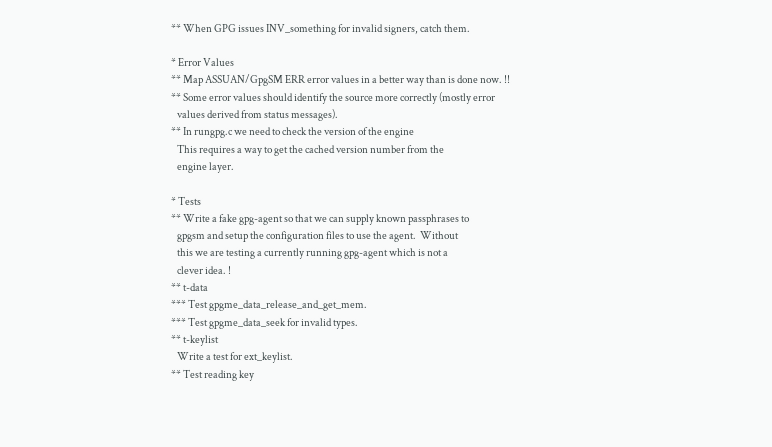** When GPG issues INV_something for invalid signers, catch them.

* Error Values
** Map ASSUAN/GpgSM ERR error values in a better way than is done now. !!
** Some error values should identify the source more correctly (mostly error
   values derived from status messages).
** In rungpg.c we need to check the version of the engine
   This requires a way to get the cached version number from the
   engine layer.

* Tests
** Write a fake gpg-agent so that we can supply known passphrases to
   gpgsm and setup the configuration files to use the agent.  Without
   this we are testing a currently running gpg-agent which is not a
   clever idea. !
** t-data
*** Test gpgme_data_release_and_get_mem.
*** Test gpgme_data_seek for invalid types.
** t-keylist
   Write a test for ext_keylist.
** Test reading key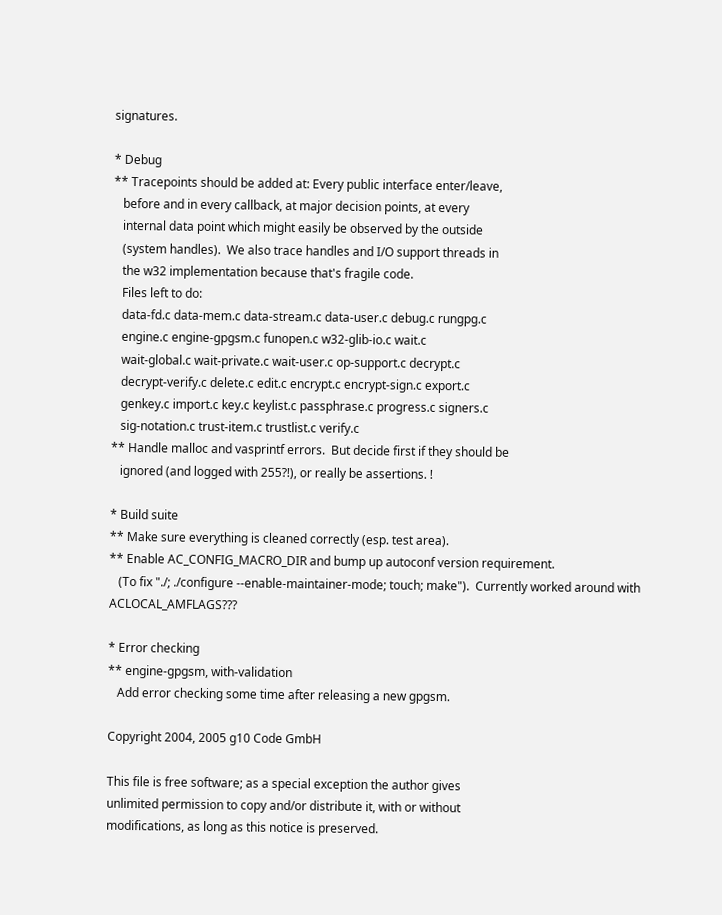signatures.

* Debug
** Tracepoints should be added at: Every public interface enter/leave,
   before and in every callback, at major decision points, at every
   internal data point which might easily be observed by the outside
   (system handles).  We also trace handles and I/O support threads in
   the w32 implementation because that's fragile code.
   Files left to do:
   data-fd.c data-mem.c data-stream.c data-user.c debug.c rungpg.c
   engine.c engine-gpgsm.c funopen.c w32-glib-io.c wait.c
   wait-global.c wait-private.c wait-user.c op-support.c decrypt.c
   decrypt-verify.c delete.c edit.c encrypt.c encrypt-sign.c export.c
   genkey.c import.c key.c keylist.c passphrase.c progress.c signers.c
   sig-notation.c trust-item.c trustlist.c verify.c
** Handle malloc and vasprintf errors.  But decide first if they should be
   ignored (and logged with 255?!), or really be assertions. !

* Build suite
** Make sure everything is cleaned correctly (esp. test area).
** Enable AC_CONFIG_MACRO_DIR and bump up autoconf version requirement.
   (To fix "./; ./configure --enable-maintainer-mode; touch; make").  Currently worked around with ACLOCAL_AMFLAGS???

* Error checking
** engine-gpgsm, with-validation
   Add error checking some time after releasing a new gpgsm.

Copyright 2004, 2005 g10 Code GmbH

This file is free software; as a special exception the author gives
unlimited permission to copy and/or distribute it, with or without
modifications, as long as this notice is preserved.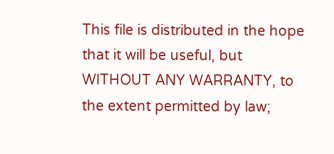This file is distributed in the hope that it will be useful, but
WITHOUT ANY WARRANTY, to the extent permitted by law;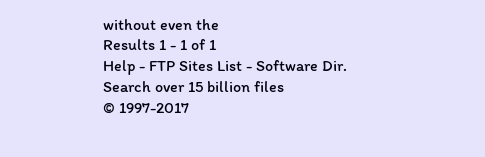without even the
Results 1 - 1 of 1
Help - FTP Sites List - Software Dir.
Search over 15 billion files
© 1997-2017